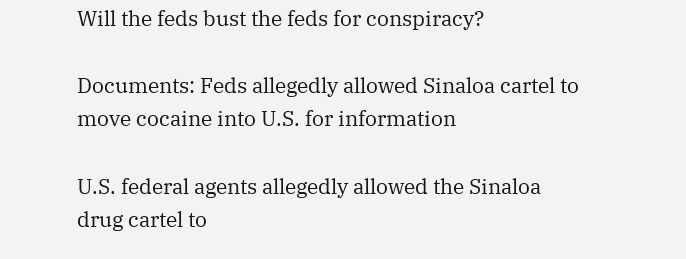Will the feds bust the feds for conspiracy?

Documents: Feds allegedly allowed Sinaloa cartel to move cocaine into U.S. for information

U.S. federal agents allegedly allowed the Sinaloa drug cartel to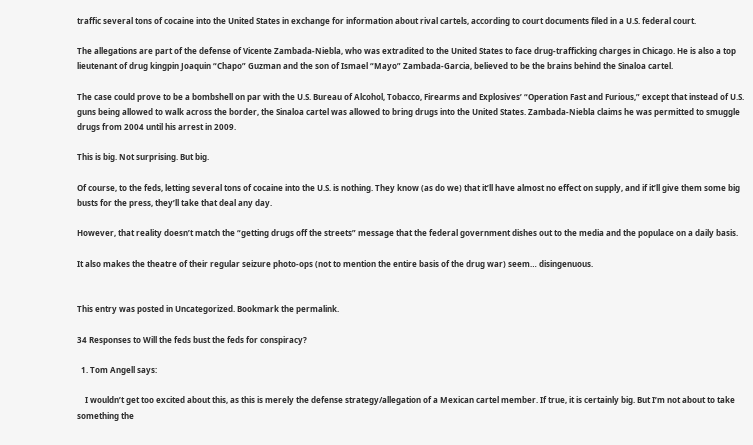traffic several tons of cocaine into the United States in exchange for information about rival cartels, according to court documents filed in a U.S. federal court.

The allegations are part of the defense of Vicente Zambada-Niebla, who was extradited to the United States to face drug-trafficking charges in Chicago. He is also a top lieutenant of drug kingpin Joaquin “Chapo” Guzman and the son of Ismael “Mayo” Zambada-Garcia, believed to be the brains behind the Sinaloa cartel.

The case could prove to be a bombshell on par with the U.S. Bureau of Alcohol, Tobacco, Firearms and Explosives’ “Operation Fast and Furious,” except that instead of U.S. guns being allowed to walk across the border, the Sinaloa cartel was allowed to bring drugs into the United States. Zambada-Niebla claims he was permitted to smuggle drugs from 2004 until his arrest in 2009.

This is big. Not surprising. But big.

Of course, to the feds, letting several tons of cocaine into the U.S. is nothing. They know (as do we) that it’ll have almost no effect on supply, and if it’ll give them some big busts for the press, they’ll take that deal any day.

However, that reality doesn’t match the “getting drugs off the streets” message that the federal government dishes out to the media and the populace on a daily basis.

It also makes the theatre of their regular seizure photo-ops (not to mention the entire basis of the drug war) seem… disingenuous.


This entry was posted in Uncategorized. Bookmark the permalink.

34 Responses to Will the feds bust the feds for conspiracy?

  1. Tom Angell says:

    I wouldn’t get too excited about this, as this is merely the defense strategy/allegation of a Mexican cartel member. If true, it is certainly big. But I’m not about to take something the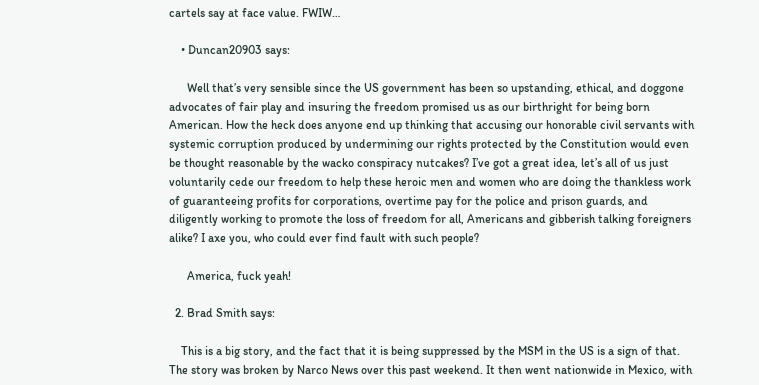cartels say at face value. FWIW…

    • Duncan20903 says:

      Well that’s very sensible since the US government has been so upstanding, ethical, and doggone advocates of fair play and insuring the freedom promised us as our birthright for being born American. How the heck does anyone end up thinking that accusing our honorable civil servants with systemic corruption produced by undermining our rights protected by the Constitution would even be thought reasonable by the wacko conspiracy nutcakes? I’ve got a great idea, let’s all of us just voluntarily cede our freedom to help these heroic men and women who are doing the thankless work of guaranteeing profits for corporations, overtime pay for the police and prison guards, and diligently working to promote the loss of freedom for all, Americans and gibberish talking foreigners alike? I axe you, who could ever find fault with such people?

      America, fuck yeah!

  2. Brad Smith says:

    This is a big story, and the fact that it is being suppressed by the MSM in the US is a sign of that. The story was broken by Narco News over this past weekend. It then went nationwide in Mexico, with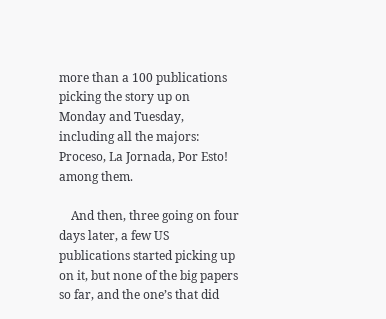more than a 100 publications picking the story up on Monday and Tuesday, including all the majors: Proceso, La Jornada, Por Esto! among them.

    And then, three going on four days later, a few US publications started picking up on it, but none of the big papers so far, and the one’s that did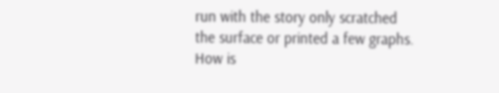run with the story only scratched the surface or printed a few graphs. How is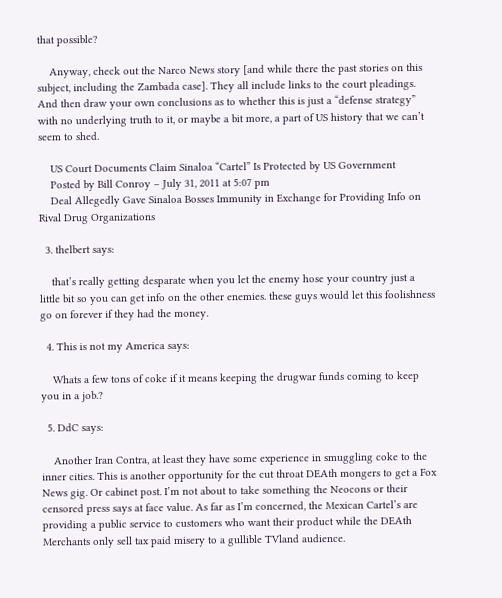that possible?

    Anyway, check out the Narco News story [and while there the past stories on this subject, including the Zambada case]. They all include links to the court pleadings. And then draw your own conclusions as to whether this is just a “defense strategy” with no underlying truth to it, or maybe a bit more, a part of US history that we can’t seem to shed.

    US Court Documents Claim Sinaloa “Cartel” Is Protected by US Government
    Posted by Bill Conroy – July 31, 2011 at 5:07 pm
    Deal Allegedly Gave Sinaloa Bosses Immunity in Exchange for Providing Info on Rival Drug Organizations

  3. thelbert says:

    that’s really getting desparate when you let the enemy hose your country just a little bit so you can get info on the other enemies. these guys would let this foolishness go on forever if they had the money.

  4. This is not my America says:

    Whats a few tons of coke if it means keeping the drugwar funds coming to keep you in a job.?

  5. DdC says:

    Another Iran Contra, at least they have some experience in smuggling coke to the inner cities. This is another opportunity for the cut throat DEAth mongers to get a Fox News gig. Or cabinet post. I’m not about to take something the Neocons or their censored press says at face value. As far as I’m concerned, the Mexican Cartel’s are providing a public service to customers who want their product while the DEAth Merchants only sell tax paid misery to a gullible TVland audience.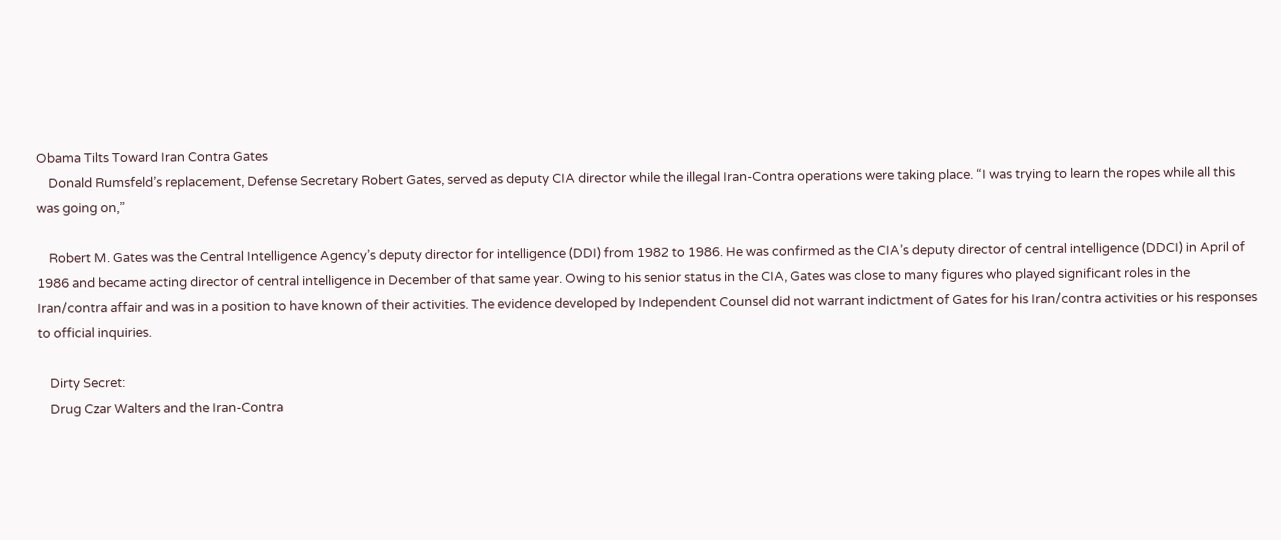Obama Tilts Toward Iran Contra Gates
    Donald Rumsfeld’s replacement, Defense Secretary Robert Gates, served as deputy CIA director while the illegal Iran-Contra operations were taking place. “I was trying to learn the ropes while all this was going on,”

    Robert M. Gates was the Central Intelligence Agency’s deputy director for intelligence (DDI) from 1982 to 1986. He was confirmed as the CIA’s deputy director of central intelligence (DDCI) in April of 1986 and became acting director of central intelligence in December of that same year. Owing to his senior status in the CIA, Gates was close to many figures who played significant roles in the Iran/contra affair and was in a position to have known of their activities. The evidence developed by Independent Counsel did not warrant indictment of Gates for his Iran/contra activities or his responses to official inquiries.

    Dirty Secret:
    Drug Czar Walters and the Iran-Contra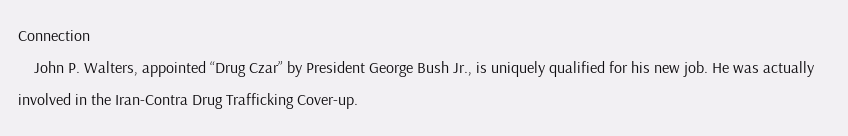Connection
    John P. Walters, appointed “Drug Czar” by President George Bush Jr., is uniquely qualified for his new job. He was actually involved in the Iran-Contra Drug Trafficking Cover-up.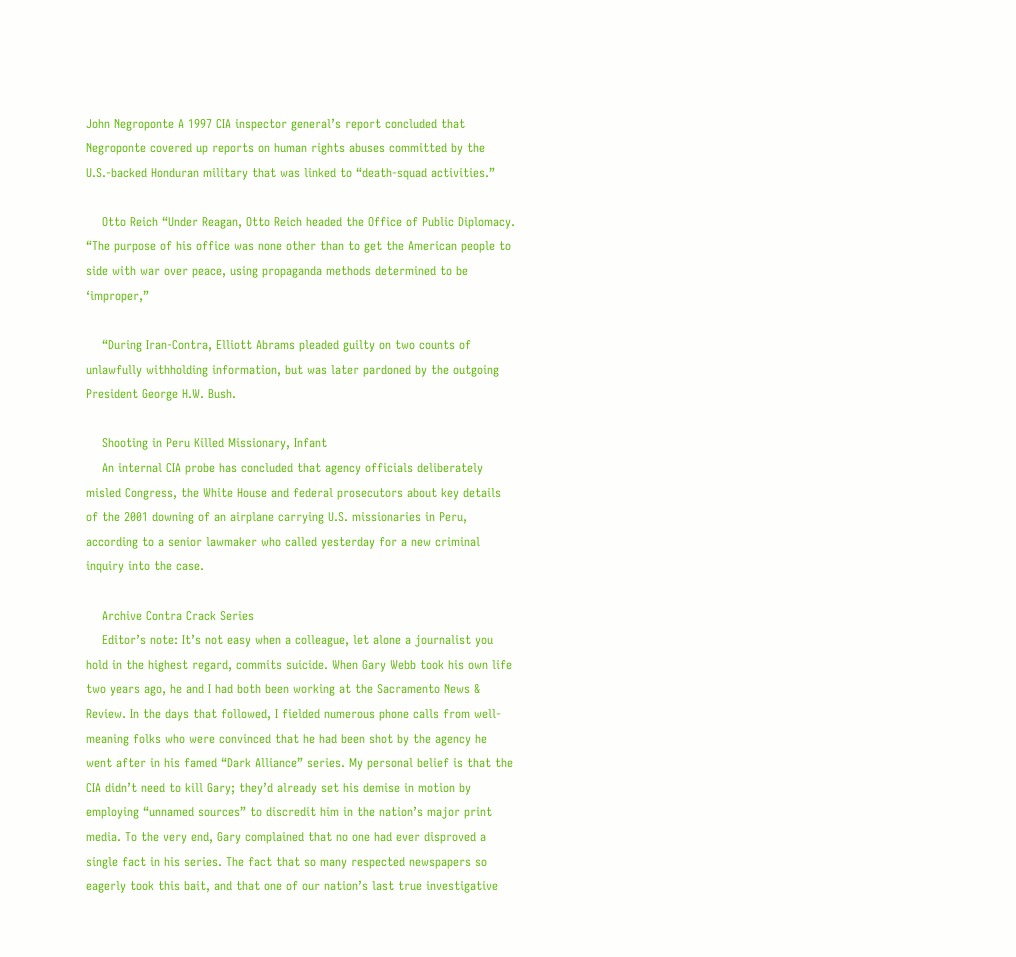John Negroponte A 1997 CIA inspector general’s report concluded that Negroponte covered up reports on human rights abuses committed by the U.S.-backed Honduran military that was linked to “death-squad activities.”

    Otto Reich “Under Reagan, Otto Reich headed the Office of Public Diplomacy. “The purpose of his office was none other than to get the American people to side with war over peace, using propaganda methods determined to be ‘improper,”

    “During Iran-Contra, Elliott Abrams pleaded guilty on two counts of unlawfully withholding information, but was later pardoned by the outgoing President George H.W. Bush.

    Shooting in Peru Killed Missionary, Infant
    An internal CIA probe has concluded that agency officials deliberately misled Congress, the White House and federal prosecutors about key details of the 2001 downing of an airplane carrying U.S. missionaries in Peru, according to a senior lawmaker who called yesterday for a new criminal inquiry into the case.

    Archive Contra Crack Series
    Editor’s note: It’s not easy when a colleague, let alone a journalist you hold in the highest regard, commits suicide. When Gary Webb took his own life two years ago, he and I had both been working at the Sacramento News & Review. In the days that followed, I fielded numerous phone calls from well-meaning folks who were convinced that he had been shot by the agency he went after in his famed “Dark Alliance” series. My personal belief is that the CIA didn’t need to kill Gary; they’d already set his demise in motion by employing “unnamed sources” to discredit him in the nation’s major print media. To the very end, Gary complained that no one had ever disproved a single fact in his series. The fact that so many respected newspapers so eagerly took this bait, and that one of our nation’s last true investigative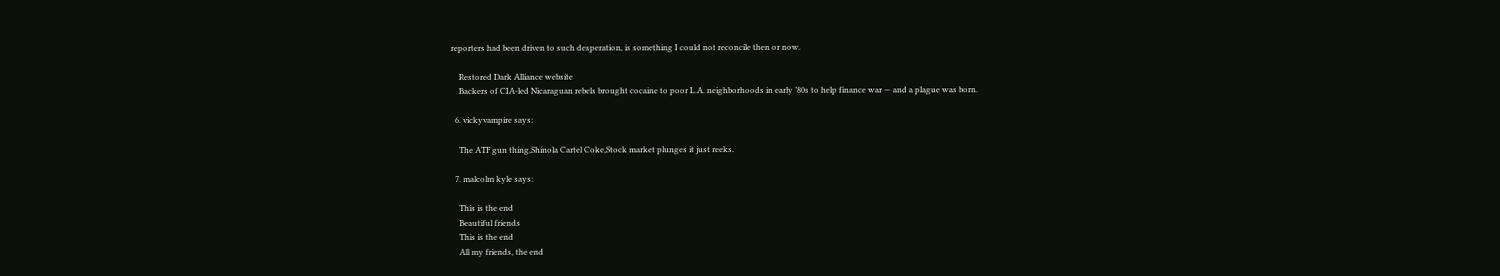reporters had been driven to such desperation, is something I could not reconcile then or now.

    Restored Dark Alliance website
    Backers of CIA-led Nicaraguan rebels brought cocaine to poor L.A. neighborhoods in early ’80s to help finance war — and a plague was born.

  6. vickyvampire says:

    The ATF gun thing,Shinola Cartel Coke,Stock market plunges it just reeks.

  7. malcolm kyle says:

    This is the end
    Beautiful friends
    This is the end
    All my friends, the end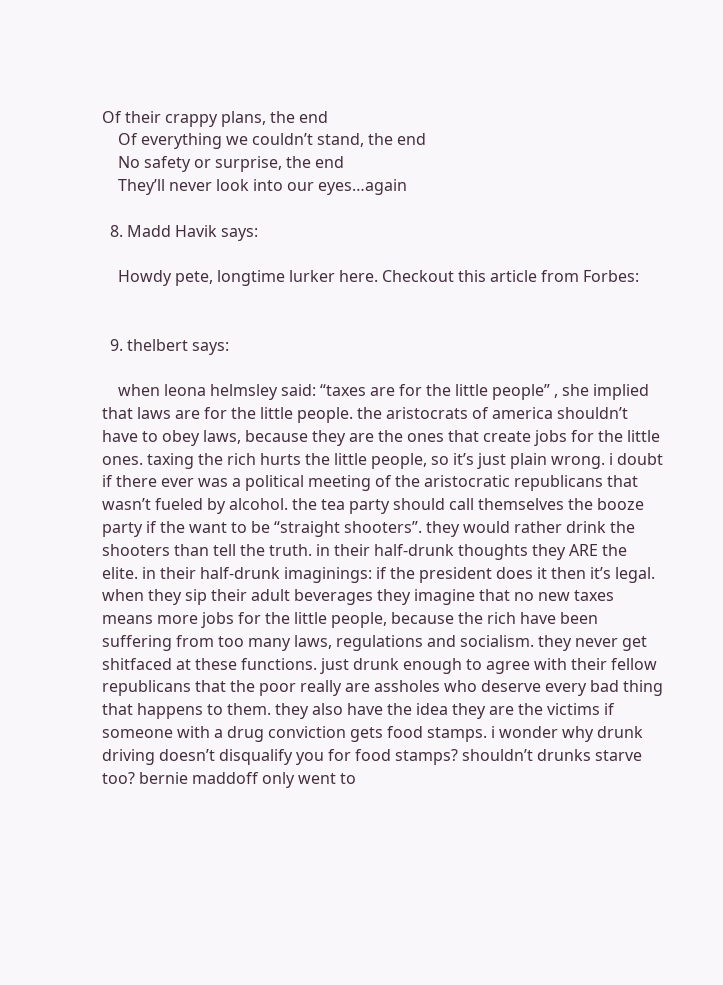Of their crappy plans, the end
    Of everything we couldn’t stand, the end
    No safety or surprise, the end
    They’ll never look into our eyes…again

  8. Madd Havik says:

    Howdy pete, longtime lurker here. Checkout this article from Forbes:


  9. thelbert says:

    when leona helmsley said: “taxes are for the little people” , she implied that laws are for the little people. the aristocrats of america shouldn’t have to obey laws, because they are the ones that create jobs for the little ones. taxing the rich hurts the little people, so it’s just plain wrong. i doubt if there ever was a political meeting of the aristocratic republicans that wasn’t fueled by alcohol. the tea party should call themselves the booze party if the want to be “straight shooters”. they would rather drink the shooters than tell the truth. in their half-drunk thoughts they ARE the elite. in their half-drunk imaginings: if the president does it then it’s legal. when they sip their adult beverages they imagine that no new taxes means more jobs for the little people, because the rich have been suffering from too many laws, regulations and socialism. they never get shitfaced at these functions. just drunk enough to agree with their fellow republicans that the poor really are assholes who deserve every bad thing that happens to them. they also have the idea they are the victims if someone with a drug conviction gets food stamps. i wonder why drunk driving doesn’t disqualify you for food stamps? shouldn’t drunks starve too? bernie maddoff only went to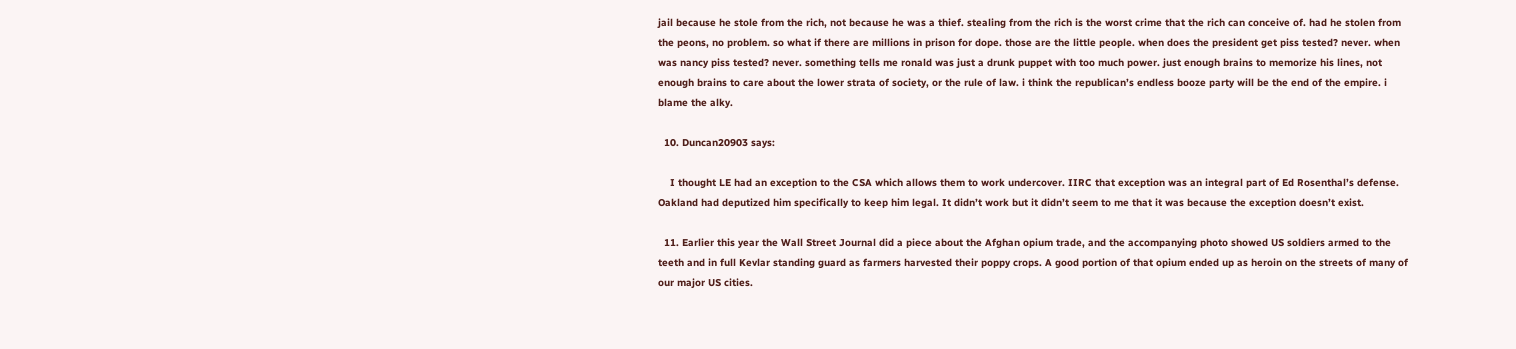jail because he stole from the rich, not because he was a thief. stealing from the rich is the worst crime that the rich can conceive of. had he stolen from the peons, no problem. so what if there are millions in prison for dope. those are the little people. when does the president get piss tested? never. when was nancy piss tested? never. something tells me ronald was just a drunk puppet with too much power. just enough brains to memorize his lines, not enough brains to care about the lower strata of society, or the rule of law. i think the republican’s endless booze party will be the end of the empire. i blame the alky.

  10. Duncan20903 says:

    I thought LE had an exception to the CSA which allows them to work undercover. IIRC that exception was an integral part of Ed Rosenthal’s defense. Oakland had deputized him specifically to keep him legal. It didn’t work but it didn’t seem to me that it was because the exception doesn’t exist.

  11. Earlier this year the Wall Street Journal did a piece about the Afghan opium trade, and the accompanying photo showed US soldiers armed to the teeth and in full Kevlar standing guard as farmers harvested their poppy crops. A good portion of that opium ended up as heroin on the streets of many of our major US cities.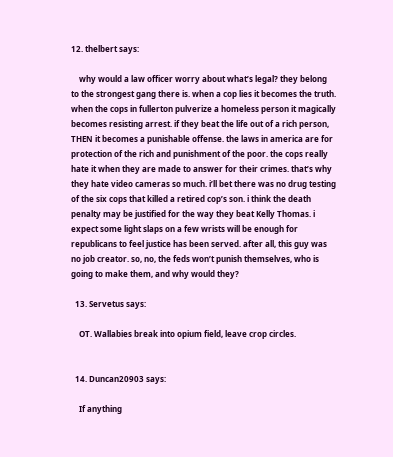12. thelbert says:

    why would a law officer worry about what’s legal? they belong to the strongest gang there is. when a cop lies it becomes the truth. when the cops in fullerton pulverize a homeless person it magically becomes resisting arrest. if they beat the life out of a rich person, THEN it becomes a punishable offense. the laws in america are for protection of the rich and punishment of the poor. the cops really hate it when they are made to answer for their crimes. that’s why they hate video cameras so much. i’ll bet there was no drug testing of the six cops that killed a retired cop’s son. i think the death penalty may be justified for the way they beat Kelly Thomas. i expect some light slaps on a few wrists will be enough for republicans to feel justice has been served. after all, this guy was no job creator. so, no, the feds won’t punish themselves, who is going to make them, and why would they?

  13. Servetus says:

    OT. Wallabies break into opium field, leave crop circles.


  14. Duncan20903 says:

    If anything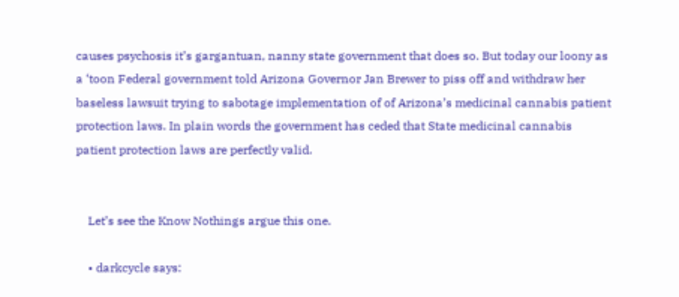causes psychosis it’s gargantuan, nanny state government that does so. But today our loony as a ‘toon Federal government told Arizona Governor Jan Brewer to piss off and withdraw her baseless lawsuit trying to sabotage implementation of of Arizona’s medicinal cannabis patient protection laws. In plain words the government has ceded that State medicinal cannabis patient protection laws are perfectly valid.


    Let’s see the Know Nothings argue this one.

    • darkcycle says: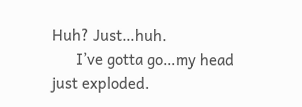Huh? Just…huh.
      I’ve gotta go…my head just exploded.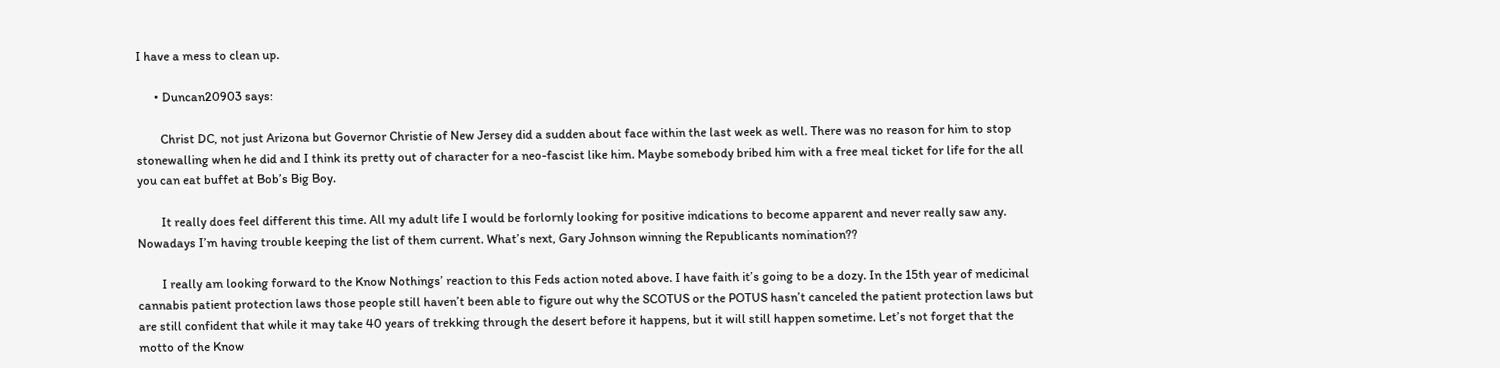I have a mess to clean up.

      • Duncan20903 says:

        Christ DC, not just Arizona but Governor Christie of New Jersey did a sudden about face within the last week as well. There was no reason for him to stop stonewalling when he did and I think its pretty out of character for a neo-fascist like him. Maybe somebody bribed him with a free meal ticket for life for the all you can eat buffet at Bob’s Big Boy.

        It really does feel different this time. All my adult life I would be forlornly looking for positive indications to become apparent and never really saw any. Nowadays I’m having trouble keeping the list of them current. What’s next, Gary Johnson winning the Republicants nomination??

        I really am looking forward to the Know Nothings’ reaction to this Feds action noted above. I have faith it’s going to be a dozy. In the 15th year of medicinal cannabis patient protection laws those people still haven’t been able to figure out why the SCOTUS or the POTUS hasn’t canceled the patient protection laws but are still confident that while it may take 40 years of trekking through the desert before it happens, but it will still happen sometime. Let’s not forget that the motto of the Know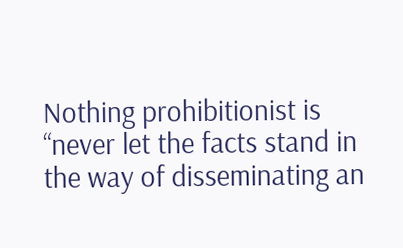Nothing prohibitionist is “never let the facts stand in the way of disseminating an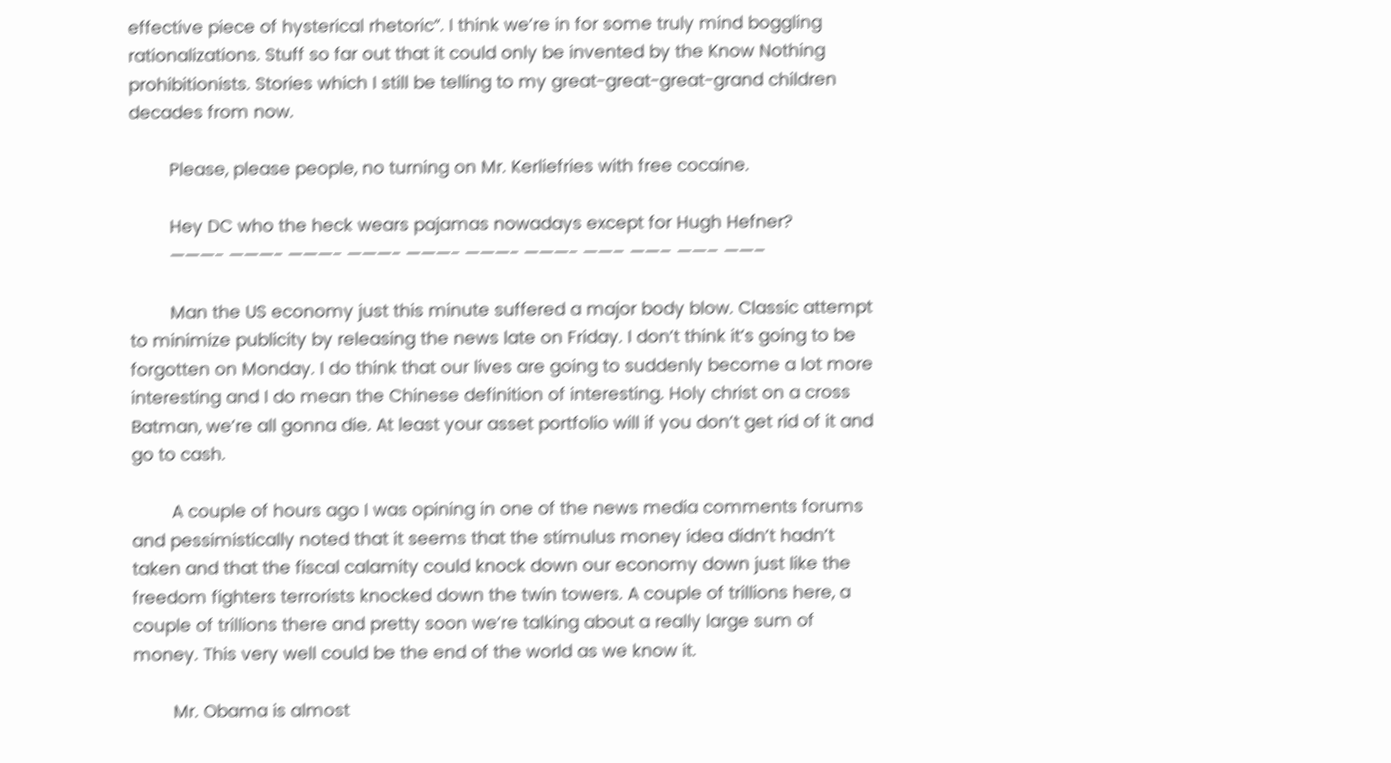effective piece of hysterical rhetoric”. I think we’re in for some truly mind boggling rationalizations. Stuff so far out that it could only be invented by the Know Nothing prohibitionists. Stories which I still be telling to my great-great-great-grand children decades from now.

        Please, please people, no turning on Mr. Kerliefries with free cocaine.

        Hey DC who the heck wears pajamas nowadays except for Hugh Hefner?
        ———- ———- ———- ———- ———- ———- ———- ——– ——– ——– ——–

        Man the US economy just this minute suffered a major body blow. Classic attempt to minimize publicity by releasing the news late on Friday. I don’t think it’s going to be forgotten on Monday. I do think that our lives are going to suddenly become a lot more interesting and I do mean the Chinese definition of interesting. Holy christ on a cross Batman, we’re all gonna die. At least your asset portfolio will if you don’t get rid of it and go to cash.

        A couple of hours ago I was opining in one of the news media comments forums and pessimistically noted that it seems that the stimulus money idea didn’t hadn’t taken and that the fiscal calamity could knock down our economy down just like the freedom fighters terrorists knocked down the twin towers. A couple of trillions here, a couple of trillions there and pretty soon we’re talking about a really large sum of money. This very well could be the end of the world as we know it.

        Mr. Obama is almost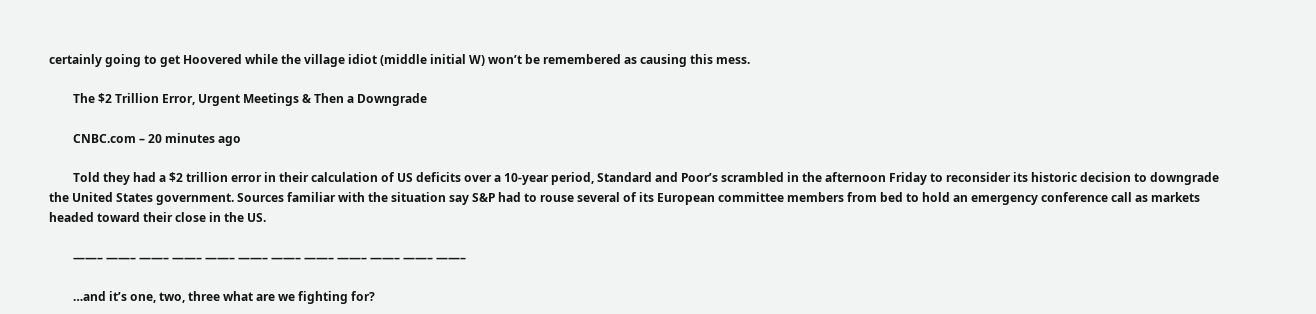certainly going to get Hoovered while the village idiot (middle initial W) won’t be remembered as causing this mess.

        The $2 Trillion Error, Urgent Meetings & Then a Downgrade

        CNBC.com – 20 minutes ago

        Told they had a $2 trillion error in their calculation of US deficits over a 10-year period, Standard and Poor’s scrambled in the afternoon Friday to reconsider its historic decision to downgrade the United States government. Sources familiar with the situation say S&P had to rouse several of its European committee members from bed to hold an emergency conference call as markets headed toward their close in the US.

        ——– ——– ——– ——– ——– ——– ——– ——– ——– ——– ——– ——–

        …and it’s one, two, three what are we fighting for?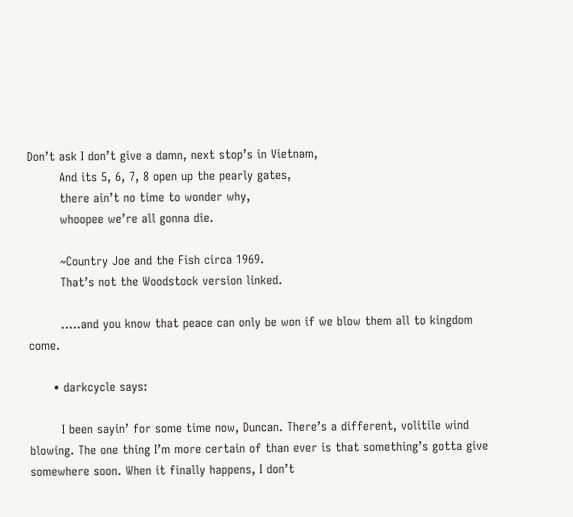Don’t ask I don’t give a damn, next stop’s in Vietnam,
        And its 5, 6, 7, 8 open up the pearly gates,
        there ain’t no time to wonder why,
        whoopee we’re all gonna die.

        ~Country Joe and the Fish circa 1969.
        That’s not the Woodstock version linked.

        …..and you know that peace can only be won if we blow them all to kingdom come.

      • darkcycle says:

        I been sayin’ for some time now, Duncan. There’s a different, volitile wind blowing. The one thing I’m more certain of than ever is that something’s gotta give somewhere soon. When it finally happens, I don’t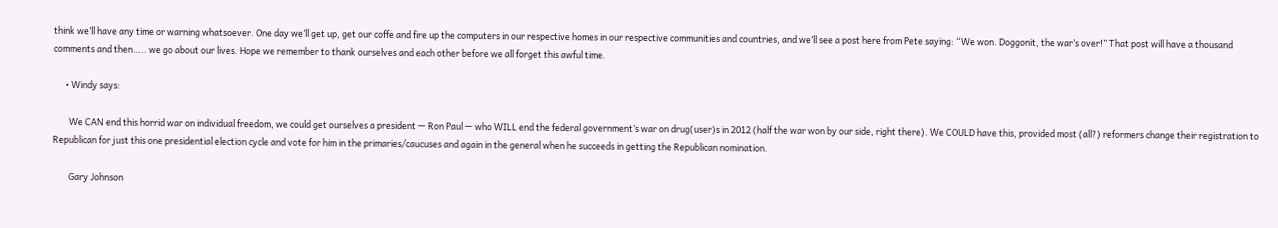think we’ll have any time or warning whatsoever. One day we’ll get up, get our coffe and fire up the computers in our respective homes in our respective communities and countries, and we’ll see a post here from Pete saying: “We won. Doggonit, the war’s over!” That post will have a thousand comments and then….. we go about our lives. Hope we remember to thank ourselves and each other before we all forget this awful time.

      • Windy says:

        We CAN end this horrid war on individual freedom, we could get ourselves a president — Ron Paul — who WILL end the federal government’s war on drug(user)s in 2012 (half the war won by our side, right there). We COULD have this, provided most (all?) reformers change their registration to Republican for just this one presidential election cycle and vote for him in the primaries/caucuses and again in the general when he succeeds in getting the Republican nomination.

        Gary Johnson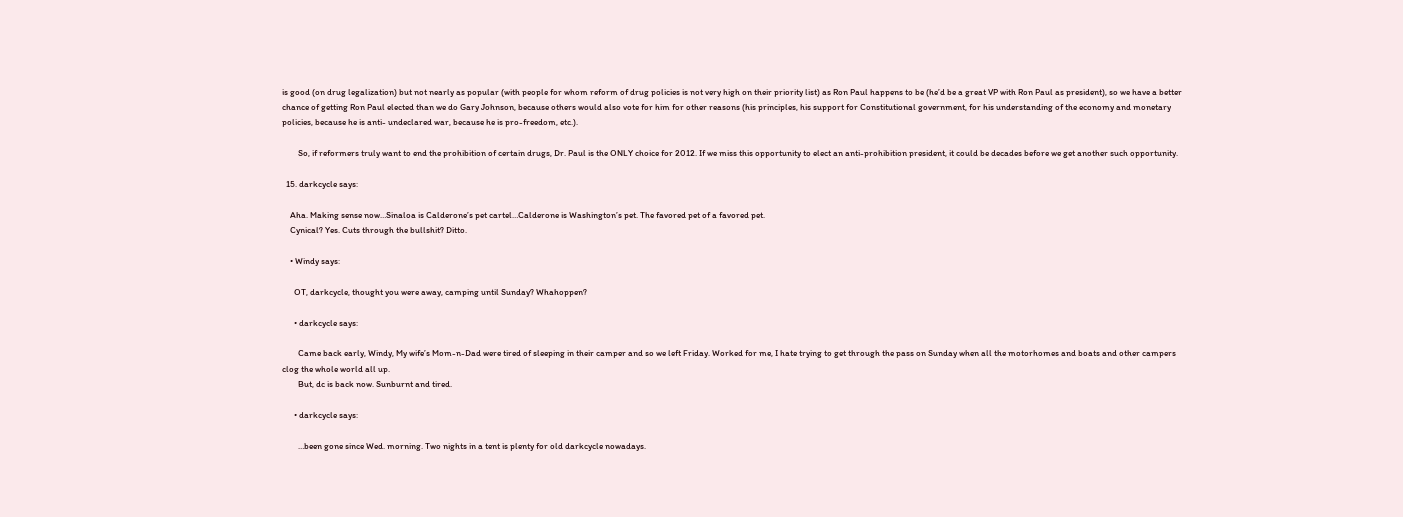is good (on drug legalization) but not nearly as popular (with people for whom reform of drug policies is not very high on their priority list) as Ron Paul happens to be (he’d be a great VP with Ron Paul as president), so we have a better chance of getting Ron Paul elected than we do Gary Johnson, because others would also vote for him for other reasons (his principles, his support for Constitutional government, for his understanding of the economy and monetary policies, because he is anti- undeclared war, because he is pro-freedom, etc.).

        So, if reformers truly want to end the prohibition of certain drugs, Dr. Paul is the ONLY choice for 2012. If we miss this opportunity to elect an anti-prohibition president, it could be decades before we get another such opportunity.

  15. darkcycle says:

    Aha. Making sense now…Sinaloa is Calderone’s pet cartel…Calderone is Washington’s pet. The favored pet of a favored pet.
    Cynical? Yes. Cuts through the bullshit? Ditto.

    • Windy says:

      OT, darkcycle, thought you were away, camping until Sunday? Whahoppen?

      • darkcycle says:

        Came back early, Windy, My wife’s Mom-n-Dad were tired of sleeping in their camper and so we left Friday. Worked for me, I hate trying to get through the pass on Sunday when all the motorhomes and boats and other campers clog the whole world all up.
        But, dc is back now. Sunburnt and tired.

      • darkcycle says:

        …been gone since Wed. morning. Two nights in a tent is plenty for old darkcycle nowadays.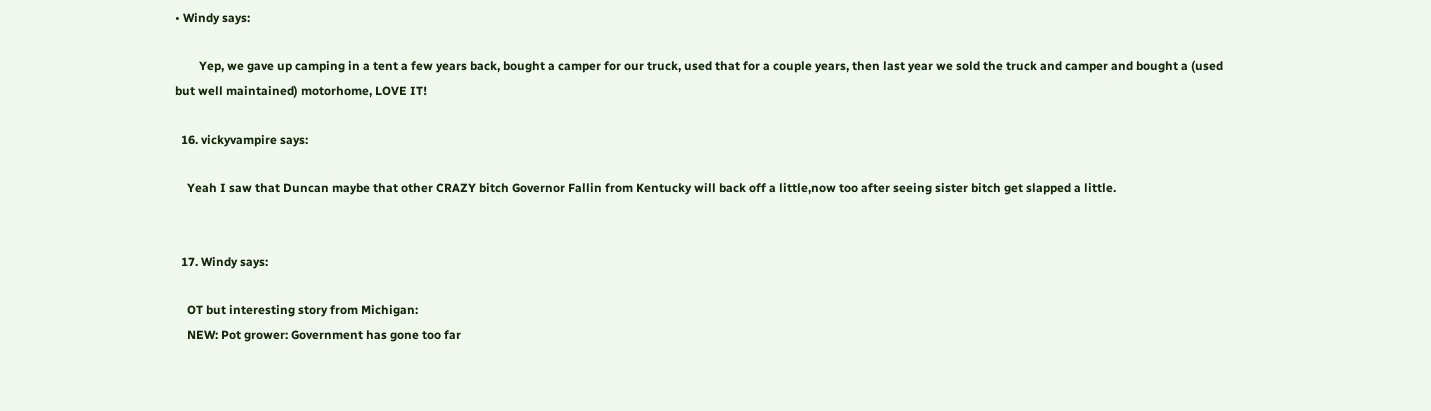• Windy says:

        Yep, we gave up camping in a tent a few years back, bought a camper for our truck, used that for a couple years, then last year we sold the truck and camper and bought a (used but well maintained) motorhome, LOVE IT!

  16. vickyvampire says:

    Yeah I saw that Duncan maybe that other CRAZY bitch Governor Fallin from Kentucky will back off a little,now too after seeing sister bitch get slapped a little.


  17. Windy says:

    OT but interesting story from Michigan:
    NEW: Pot grower: Government has gone too far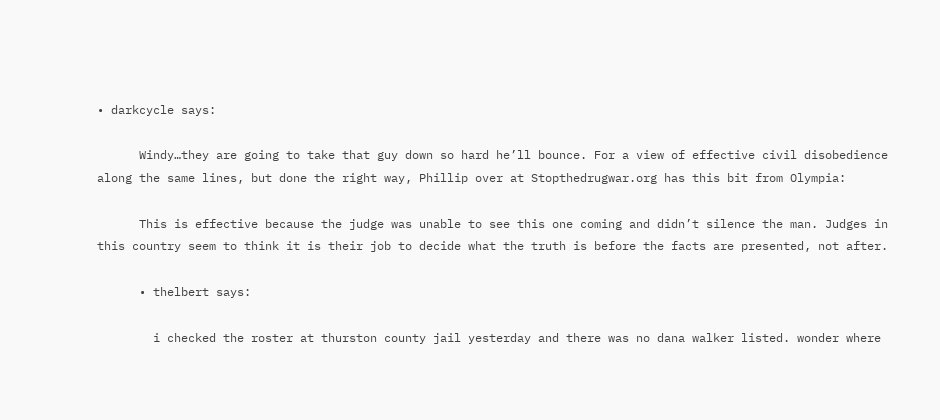• darkcycle says:

      Windy…they are going to take that guy down so hard he’ll bounce. For a view of effective civil disobedience along the same lines, but done the right way, Phillip over at Stopthedrugwar.org has this bit from Olympia:

      This is effective because the judge was unable to see this one coming and didn’t silence the man. Judges in this country seem to think it is their job to decide what the truth is before the facts are presented, not after.

      • thelbert says:

        i checked the roster at thurston county jail yesterday and there was no dana walker listed. wonder where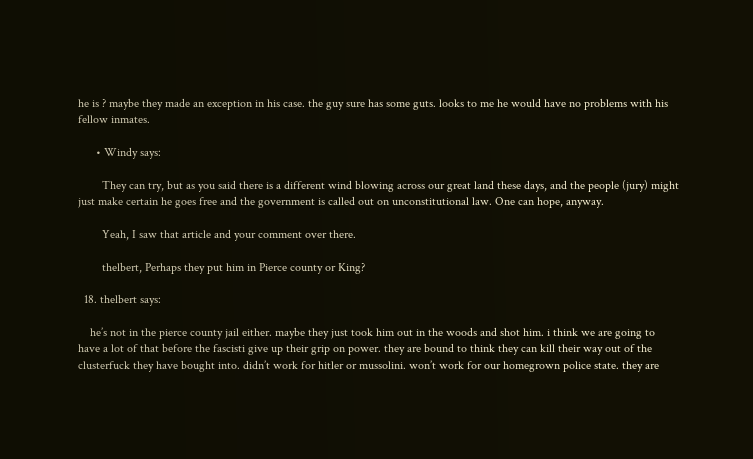he is ? maybe they made an exception in his case. the guy sure has some guts. looks to me he would have no problems with his fellow inmates.

      • Windy says:

        They can try, but as you said there is a different wind blowing across our great land these days, and the people (jury) might just make certain he goes free and the government is called out on unconstitutional law. One can hope, anyway.

        Yeah, I saw that article and your comment over there.

        thelbert, Perhaps they put him in Pierce county or King?

  18. thelbert says:

    he’s not in the pierce county jail either. maybe they just took him out in the woods and shot him. i think we are going to have a lot of that before the fascisti give up their grip on power. they are bound to think they can kill their way out of the clusterfuck they have bought into. didn’t work for hitler or mussolini. won’t work for our homegrown police state. they are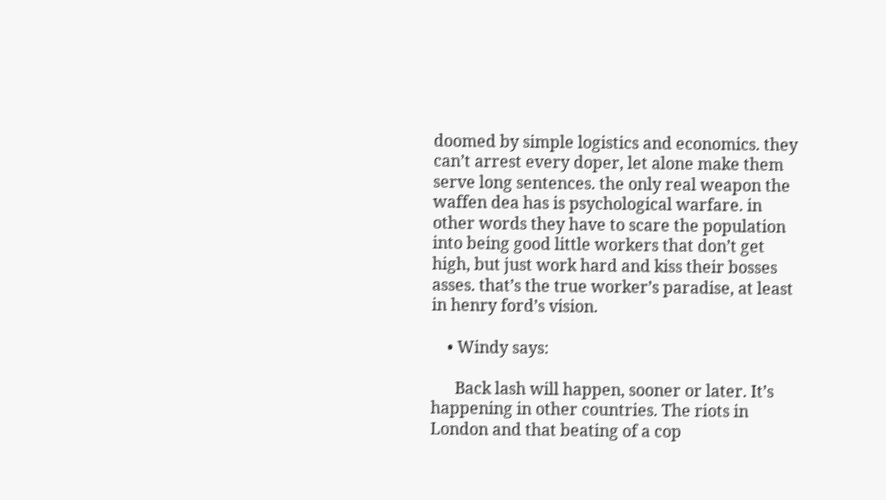doomed by simple logistics and economics. they can’t arrest every doper, let alone make them serve long sentences. the only real weapon the waffen dea has is psychological warfare. in other words they have to scare the population into being good little workers that don’t get high, but just work hard and kiss their bosses asses. that’s the true worker’s paradise, at least in henry ford’s vision.

    • Windy says:

      Back lash will happen, sooner or later. It’s happening in other countries. The riots in London and that beating of a cop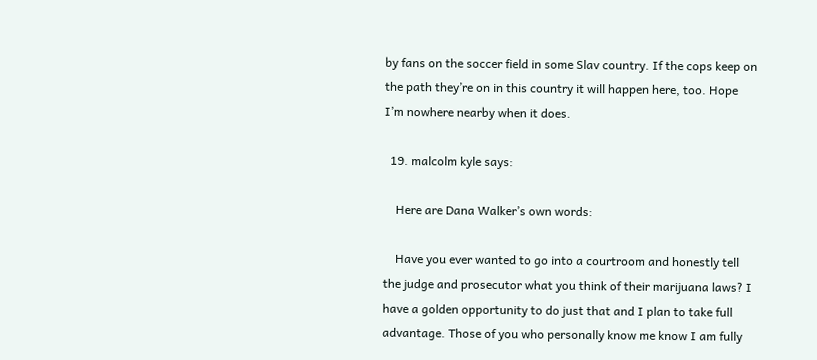by fans on the soccer field in some Slav country. If the cops keep on the path they’re on in this country it will happen here, too. Hope I’m nowhere nearby when it does.

  19. malcolm kyle says:

    Here are Dana Walker’s own words:

    Have you ever wanted to go into a courtroom and honestly tell the judge and prosecutor what you think of their marijuana laws? I have a golden opportunity to do just that and I plan to take full advantage. Those of you who personally know me know I am fully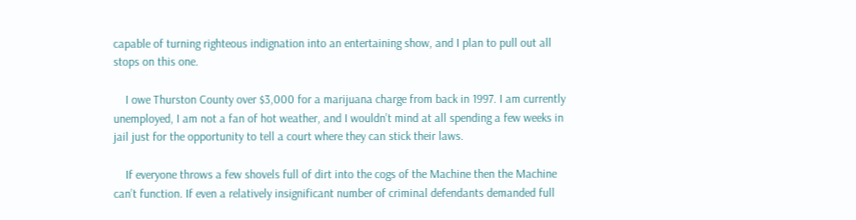capable of turning righteous indignation into an entertaining show, and I plan to pull out all stops on this one.

    I owe Thurston County over $3,000 for a marijuana charge from back in 1997. I am currently unemployed, I am not a fan of hot weather, and I wouldn’t mind at all spending a few weeks in jail just for the opportunity to tell a court where they can stick their laws.

    If everyone throws a few shovels full of dirt into the cogs of the Machine then the Machine can’t function. If even a relatively insignificant number of criminal defendants demanded full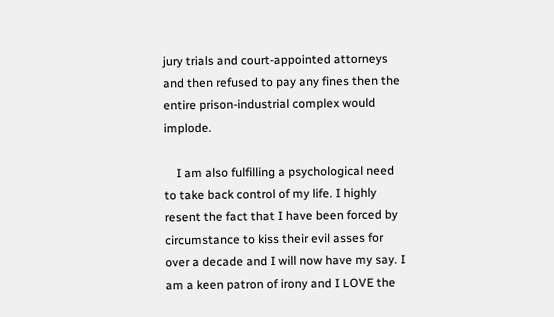jury trials and court-appointed attorneys and then refused to pay any fines then the entire prison-industrial complex would implode.

    I am also fulfilling a psychological need to take back control of my life. I highly resent the fact that I have been forced by circumstance to kiss their evil asses for over a decade and I will now have my say. I am a keen patron of irony and I LOVE the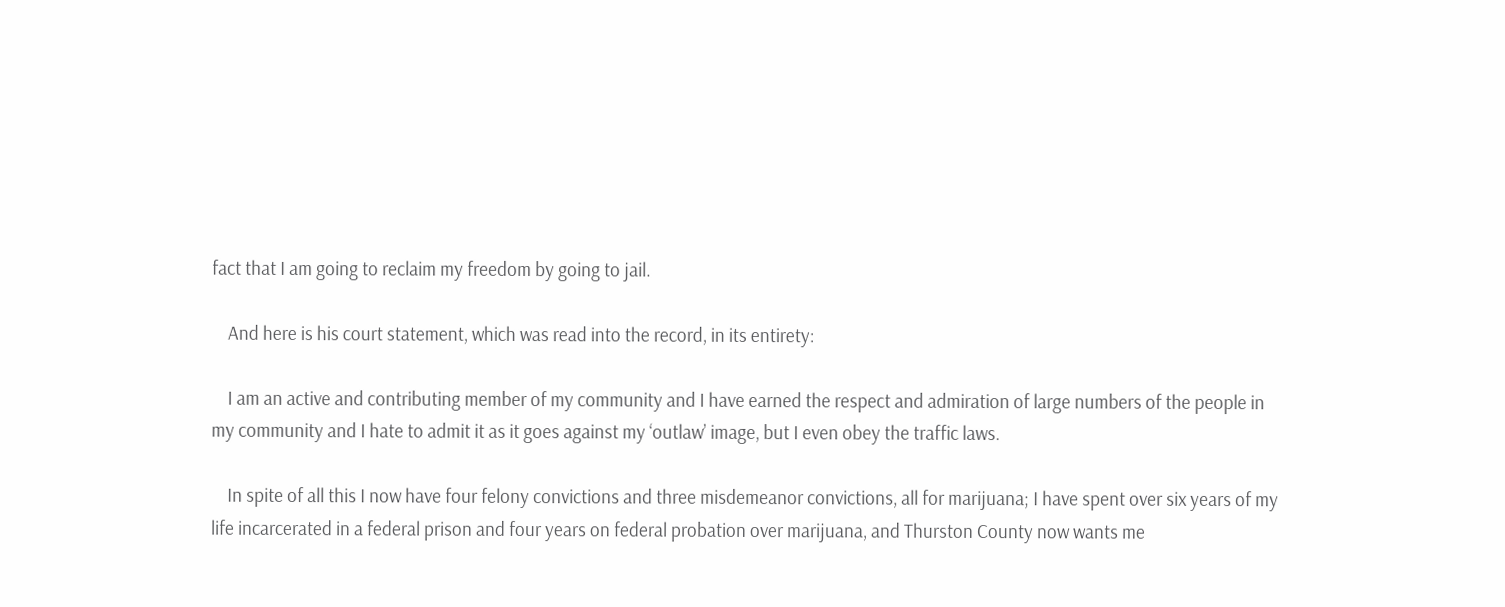fact that I am going to reclaim my freedom by going to jail.

    And here is his court statement, which was read into the record, in its entirety:

    I am an active and contributing member of my community and I have earned the respect and admiration of large numbers of the people in my community and I hate to admit it as it goes against my ‘outlaw’ image, but I even obey the traffic laws.

    In spite of all this I now have four felony convictions and three misdemeanor convictions, all for marijuana; I have spent over six years of my life incarcerated in a federal prison and four years on federal probation over marijuana, and Thurston County now wants me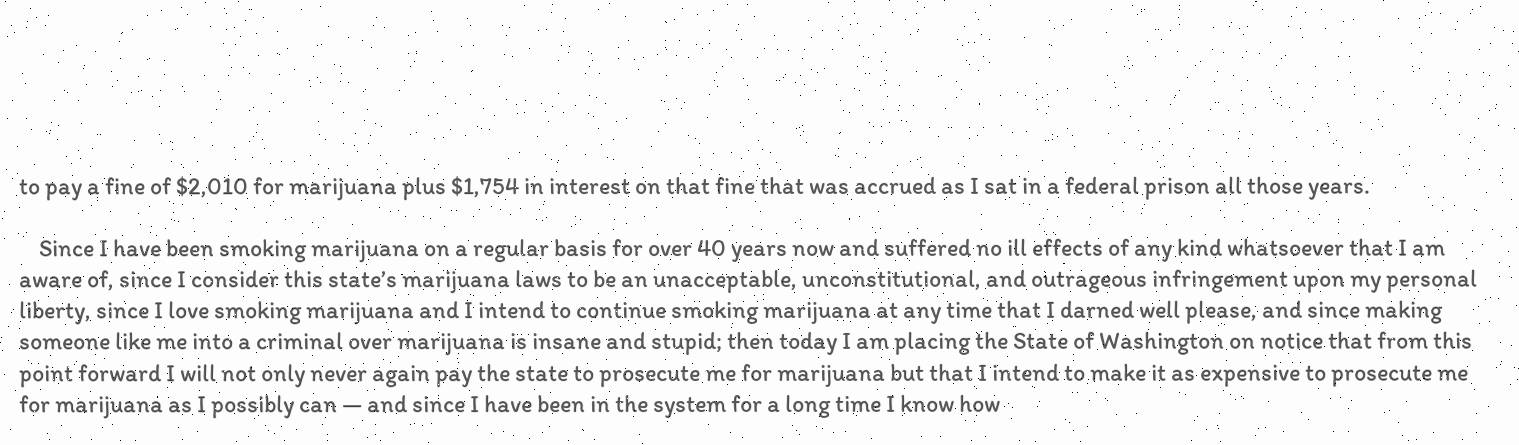to pay a fine of $2,010 for marijuana plus $1,754 in interest on that fine that was accrued as I sat in a federal prison all those years.

    Since I have been smoking marijuana on a regular basis for over 40 years now and suffered no ill effects of any kind whatsoever that I am aware of, since I consider this state’s marijuana laws to be an unacceptable, unconstitutional, and outrageous infringement upon my personal liberty, since I love smoking marijuana and I intend to continue smoking marijuana at any time that I darned well please, and since making someone like me into a criminal over marijuana is insane and stupid; then today I am placing the State of Washington on notice that from this point forward I will not only never again pay the state to prosecute me for marijuana but that I intend to make it as expensive to prosecute me for marijuana as I possibly can — and since I have been in the system for a long time I know how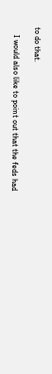to do that.

    I would also like to point out that the feds had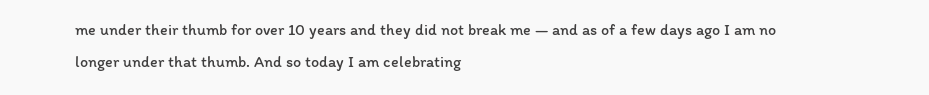me under their thumb for over 10 years and they did not break me — and as of a few days ago I am no longer under that thumb. And so today I am celebrating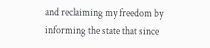and reclaiming my freedom by informing the state that since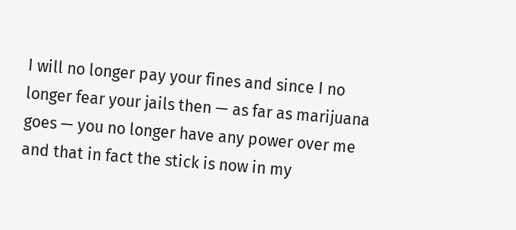I will no longer pay your fines and since I no longer fear your jails then — as far as marijuana goes — you no longer have any power over me and that in fact the stick is now in my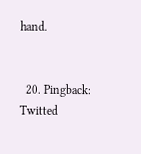hand.


  20. Pingback: Twitted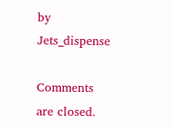by Jets_dispense

Comments are closed.